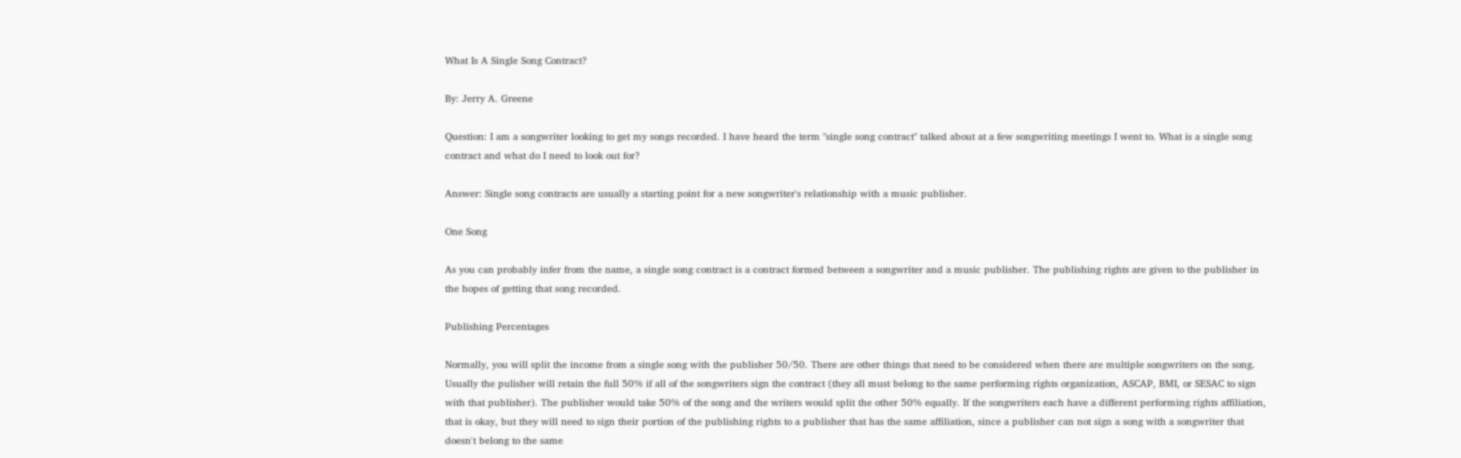What Is A Single Song Contract?

By: Jerry A. Greene

Question: I am a songwriter looking to get my songs recorded. I have heard the term "single song contract" talked about at a few songwriting meetings I went to. What is a single song contract and what do I need to look out for?

Answer: Single song contracts are usually a starting point for a new songwriter's relationship with a music publisher.

One Song

As you can probably infer from the name, a single song contract is a contract formed between a songwriter and a music publisher. The publishing rights are given to the publisher in the hopes of getting that song recorded.

Publishing Percentages

Normally, you will split the income from a single song with the publisher 50/50. There are other things that need to be considered when there are multiple songwriters on the song. Usually the pulisher will retain the full 50% if all of the songwriters sign the contract (they all must belong to the same performing rights organization, ASCAP, BMI, or SESAC to sign with that publisher). The publisher would take 50% of the song and the writers would split the other 50% equally. If the songwriters each have a different performing rights affiliation, that is okay, but they will need to sign their portion of the publishing rights to a publisher that has the same affiliation, since a publisher can not sign a song with a songwriter that doesn't belong to the same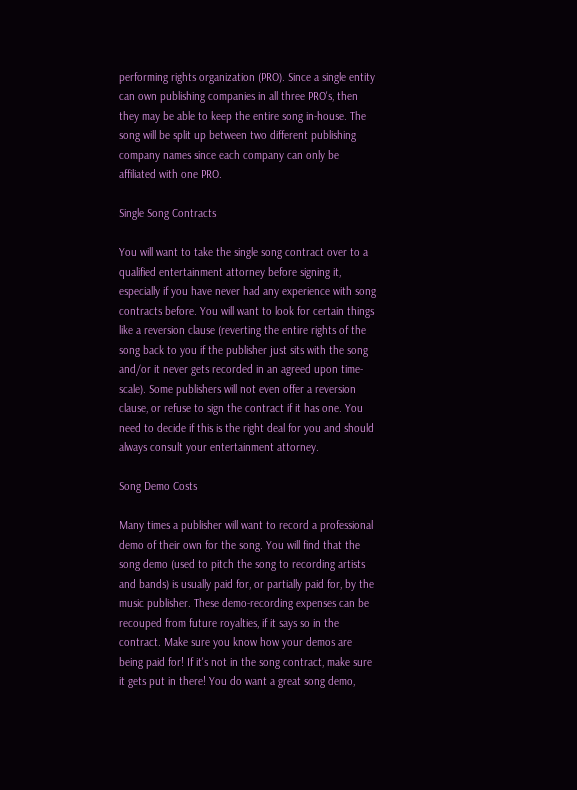performing rights organization (PRO). Since a single entity can own publishing companies in all three PRO's, then they may be able to keep the entire song in-house. The song will be split up between two different publishing company names since each company can only be affiliated with one PRO.

Single Song Contracts

You will want to take the single song contract over to a qualified entertainment attorney before signing it, especially if you have never had any experience with song contracts before. You will want to look for certain things like a reversion clause (reverting the entire rights of the song back to you if the publisher just sits with the song and/or it never gets recorded in an agreed upon time-scale). Some publishers will not even offer a reversion clause, or refuse to sign the contract if it has one. You need to decide if this is the right deal for you and should always consult your entertainment attorney.

Song Demo Costs

Many times a publisher will want to record a professional demo of their own for the song. You will find that the song demo (used to pitch the song to recording artists and bands) is usually paid for, or partially paid for, by the music publisher. These demo-recording expenses can be recouped from future royalties, if it says so in the contract. Make sure you know how your demos are being paid for! If it's not in the song contract, make sure it gets put in there! You do want a great song demo,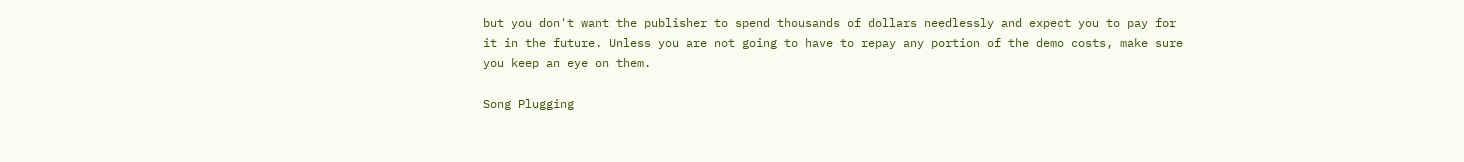but you don't want the publisher to spend thousands of dollars needlessly and expect you to pay for it in the future. Unless you are not going to have to repay any portion of the demo costs, make sure you keep an eye on them.

Song Plugging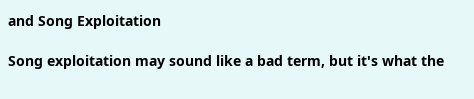and Song Exploitation

Song exploitation may sound like a bad term, but it's what the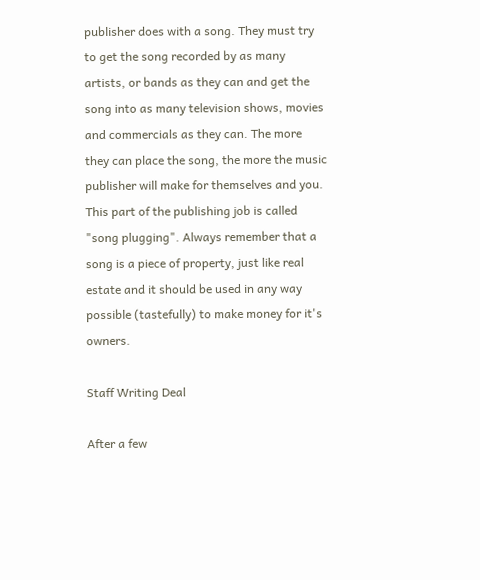publisher does with a song. They must try to get the song recorded by as many artists, or bands as they can and get the song into as many television shows, movies and commercials as they can. The more they can place the song, the more the music publisher will make for themselves and you. This part of the publishing job is called "song plugging". Always remember that a song is a piece of property, just like real estate and it should be used in any way possible (tastefully) to make money for it's owners.

Staff Writing Deal

After a few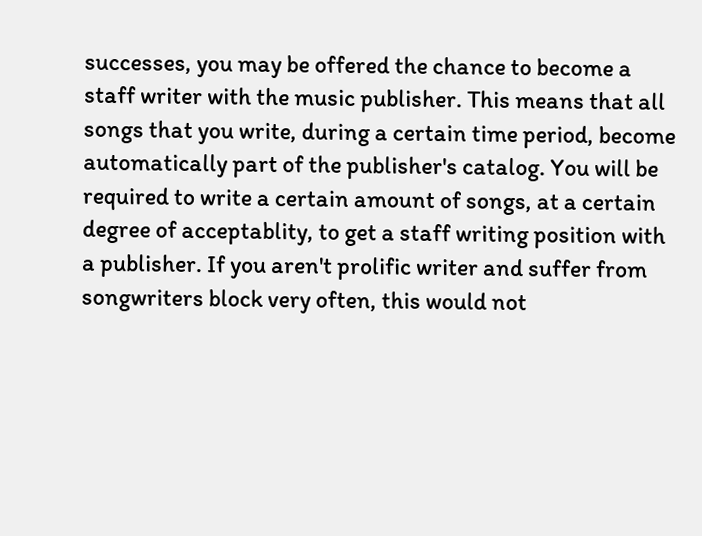successes, you may be offered the chance to become a staff writer with the music publisher. This means that all songs that you write, during a certain time period, become automatically part of the publisher's catalog. You will be required to write a certain amount of songs, at a certain degree of acceptablity, to get a staff writing position with a publisher. If you aren't prolific writer and suffer from songwriters block very often, this would not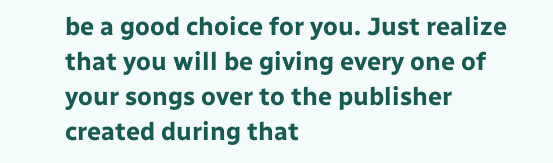be a good choice for you. Just realize that you will be giving every one of your songs over to the publisher created during that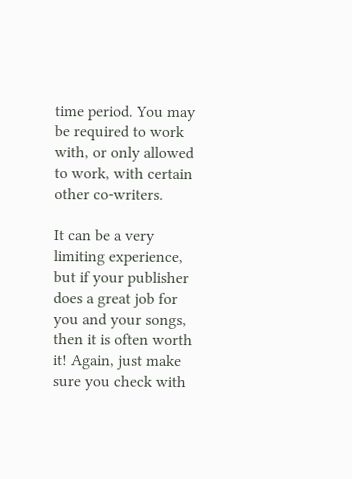time period. You may be required to work with, or only allowed to work, with certain other co-writers.

It can be a very limiting experience, but if your publisher does a great job for you and your songs, then it is often worth it! Again, just make sure you check with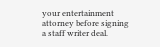your entertainment attorney before signing a staff writer deal.